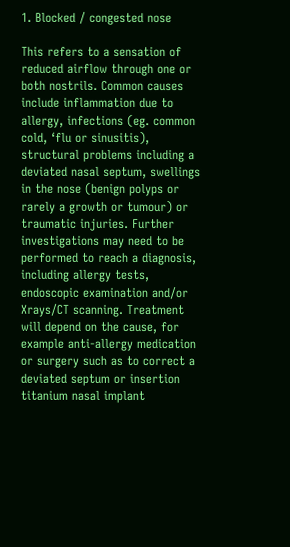1. Blocked / congested nose

This refers to a sensation of reduced airflow through one or both nostrils. Common causes include inflammation due to allergy, infections (eg. common cold, ‘flu or sinusitis), structural problems including a deviated nasal septum, swellings in the nose (benign polyps or rarely a growth or tumour) or traumatic injuries. Further investigations may need to be performed to reach a diagnosis, including allergy tests, endoscopic examination and/or Xrays/CT scanning. Treatment will depend on the cause, for example anti-allergy medication or surgery such as to correct a deviated septum or insertion titanium nasal implant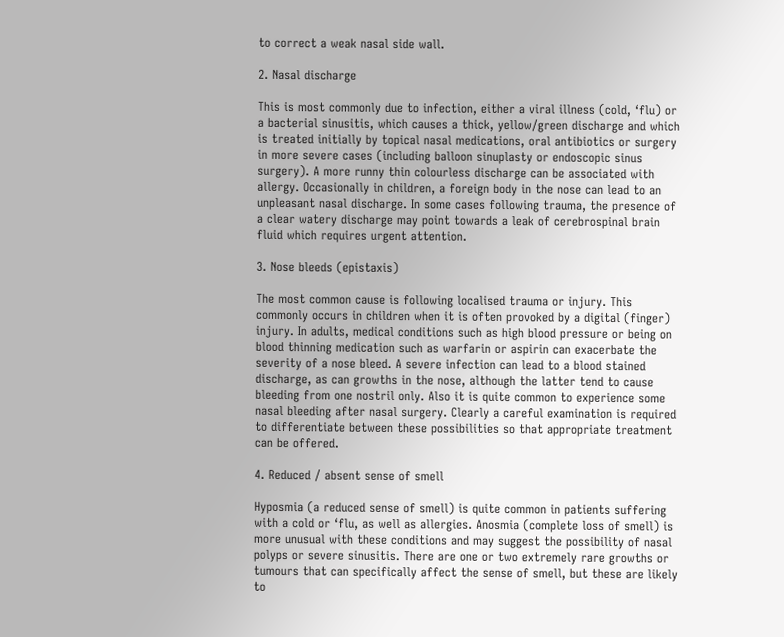to correct a weak nasal side wall.

2. Nasal discharge

This is most commonly due to infection, either a viral illness (cold, ‘flu) or a bacterial sinusitis, which causes a thick, yellow/green discharge and which is treated initially by topical nasal medications, oral antibiotics or surgery in more severe cases (including balloon sinuplasty or endoscopic sinus surgery). A more runny thin colourless discharge can be associated with allergy. Occasionally in children, a foreign body in the nose can lead to an unpleasant nasal discharge. In some cases following trauma, the presence of a clear watery discharge may point towards a leak of cerebrospinal brain fluid which requires urgent attention.

3. Nose bleeds (epistaxis)

The most common cause is following localised trauma or injury. This commonly occurs in children when it is often provoked by a digital (finger) injury. In adults, medical conditions such as high blood pressure or being on blood thinning medication such as warfarin or aspirin can exacerbate the severity of a nose bleed. A severe infection can lead to a blood stained discharge, as can growths in the nose, although the latter tend to cause bleeding from one nostril only. Also it is quite common to experience some nasal bleeding after nasal surgery. Clearly a careful examination is required to differentiate between these possibilities so that appropriate treatment can be offered.

4. Reduced / absent sense of smell

Hyposmia (a reduced sense of smell) is quite common in patients suffering with a cold or ‘flu, as well as allergies. Anosmia (complete loss of smell) is more unusual with these conditions and may suggest the possibility of nasal polyps or severe sinusitis. There are one or two extremely rare growths or tumours that can specifically affect the sense of smell, but these are likely to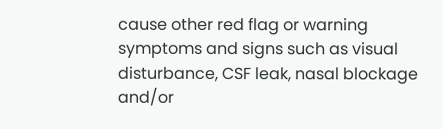cause other red flag or warning symptoms and signs such as visual disturbance, CSF leak, nasal blockage and/or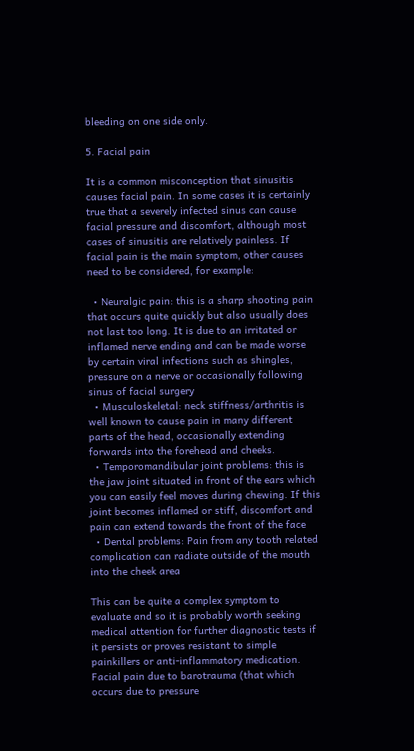bleeding on one side only.

5. Facial pain

It is a common misconception that sinusitis causes facial pain. In some cases it is certainly true that a severely infected sinus can cause facial pressure and discomfort, although most cases of sinusitis are relatively painless. If facial pain is the main symptom, other causes need to be considered, for example:

  • Neuralgic pain: this is a sharp shooting pain that occurs quite quickly but also usually does not last too long. It is due to an irritated or inflamed nerve ending and can be made worse by certain viral infections such as shingles, pressure on a nerve or occasionally following sinus of facial surgery
  • Musculoskeletal: neck stiffness/arthritis is well known to cause pain in many different parts of the head, occasionally extending forwards into the forehead and cheeks.
  • Temporomandibular joint problems: this is the jaw joint situated in front of the ears which you can easily feel moves during chewing. If this joint becomes inflamed or stiff, discomfort and pain can extend towards the front of the face
  • Dental problems: Pain from any tooth related complication can radiate outside of the mouth into the cheek area

This can be quite a complex symptom to evaluate and so it is probably worth seeking medical attention for further diagnostic tests if it persists or proves resistant to simple painkillers or anti-inflammatory medication. Facial pain due to barotrauma (that which occurs due to pressure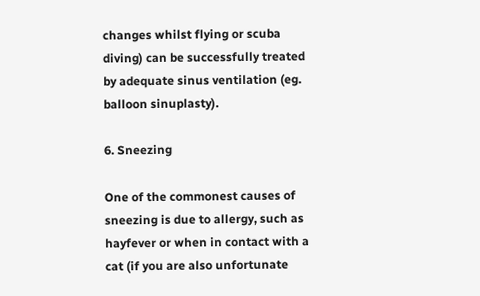changes whilst flying or scuba diving) can be successfully treated by adequate sinus ventilation (eg. balloon sinuplasty).

6. Sneezing

One of the commonest causes of sneezing is due to allergy, such as hayfever or when in contact with a cat (if you are also unfortunate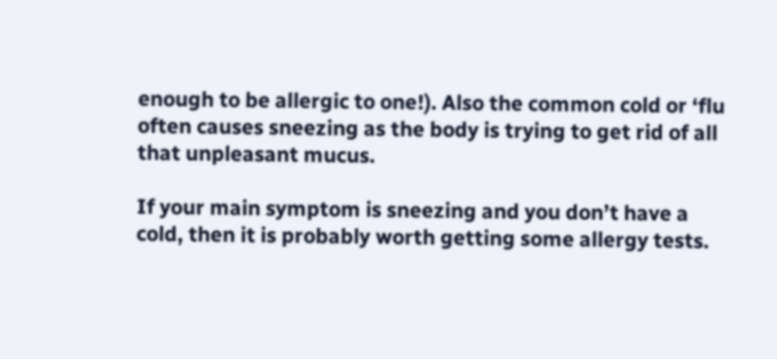enough to be allergic to one!). Also the common cold or ‘flu often causes sneezing as the body is trying to get rid of all that unpleasant mucus.

If your main symptom is sneezing and you don’t have a cold, then it is probably worth getting some allergy tests.